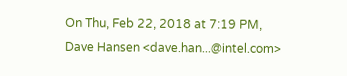On Thu, Feb 22, 2018 at 7:19 PM, Dave Hansen <dave.han...@intel.com>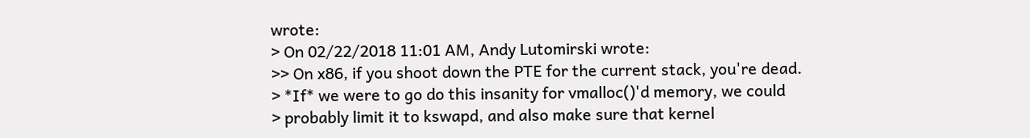wrote:
> On 02/22/2018 11:01 AM, Andy Lutomirski wrote:
>> On x86, if you shoot down the PTE for the current stack, you're dead.
> *If* we were to go do this insanity for vmalloc()'d memory, we could
> probably limit it to kswapd, and also make sure that kernel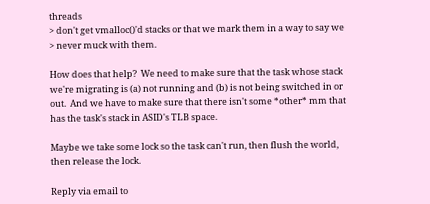threads
> don't get vmalloc()'d stacks or that we mark them in a way to say we
> never muck with them.

How does that help?  We need to make sure that the task whose stack
we're migrating is (a) not running and (b) is not being switched in or
out.  And we have to make sure that there isn't some *other* mm that
has the task's stack in ASID's TLB space.

Maybe we take some lock so the task can't run, then flush the world,
then release the lock.

Reply via email to